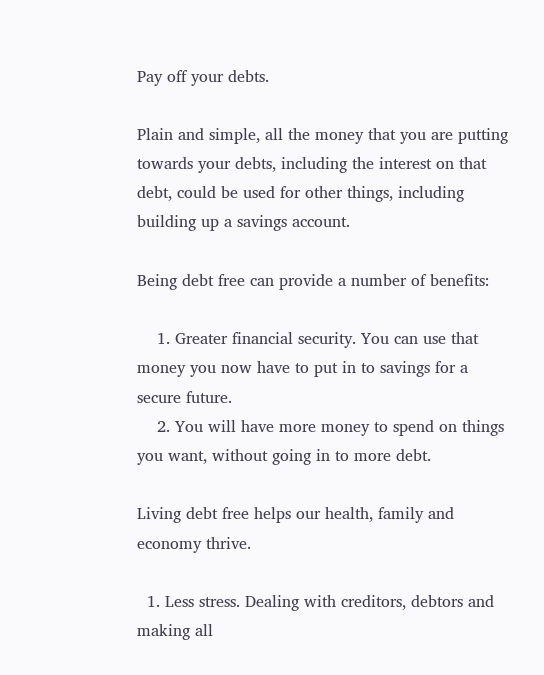Pay off your debts.

Plain and simple, all the money that you are putting towards your debts, including the interest on that debt, could be used for other things, including building up a savings account.

Being debt free can provide a number of benefits:

    1. Greater financial security. You can use that money you now have to put in to savings for a secure future.
    2. You will have more money to spend on things you want, without going in to more debt.

Living debt free helps our health, family and economy thrive.

  1. Less stress. Dealing with creditors, debtors and making all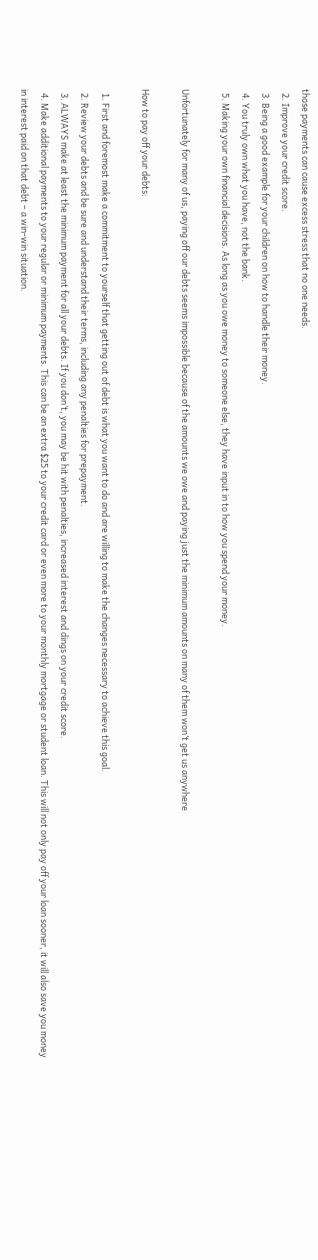those payments can cause excess stress that no one needs.
  2. Improve your credit score.
  3. Being a good example for your children on how to handle their money.
  4. You truly own what you have, not the bank.
  5. Making your own financial decisions. As long as you owe money to someone else, they have input in to how you spend your money.

Unfortunately for many of us, paying off our debts seems impossible because of the amounts we owe and paying just the minimum amounts on many of them won’t get us anywhere

How to pay off your debts:

  1. First and foremost make a commitment to yourself that getting out of debt is what you want to do and are willing to make the changes necessary to achieve this goal.
  2. Review your debts and be sure and understand their terms, including any penalties for prepayment.
  3. ALWAYS make at least the minimum payment for all your debts. If you don’t, you may be hit with penalties, increased interest and dings on your credit score.
  4. Make additional payments to your regular or minimum payments. This can be an extra $25 to your credit card or even more to your monthly mortgage or student loan. This will not only pay off your loan sooner, it will also save you money in interest paid on that debt – a win-win situation.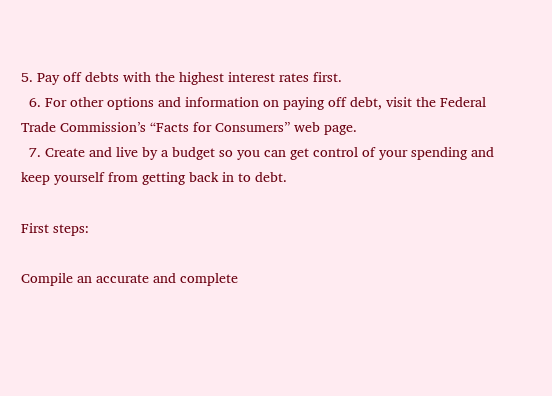5. Pay off debts with the highest interest rates first.
  6. For other options and information on paying off debt, visit the Federal Trade Commission’s “Facts for Consumers” web page.
  7. Create and live by a budget so you can get control of your spending and keep yourself from getting back in to debt.

First steps:

Compile an accurate and complete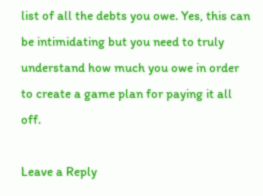list of all the debts you owe. Yes, this can be intimidating but you need to truly understand how much you owe in order to create a game plan for paying it all off.

Leave a Reply